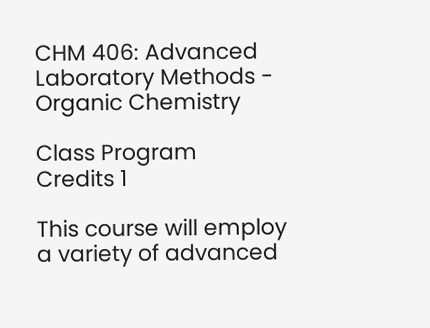CHM 406: Advanced Laboratory Methods - Organic Chemistry

Class Program
Credits 1

This course will employ a variety of advanced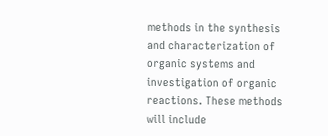methods in the synthesis and characterization of organic systems and investigation of organic reactions. These methods will include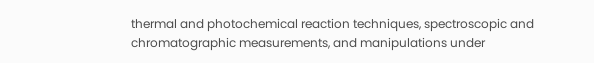thermal and photochemical reaction techniques, spectroscopic and chromatographic measurements, and manipulations under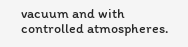vacuum and with controlled atmospheres.